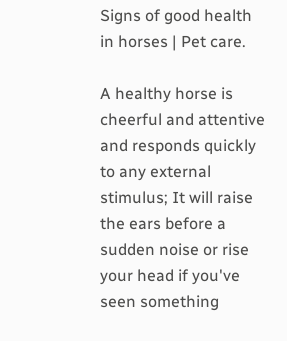Signs of good health in horses | Pet care.

A healthy horse is cheerful and attentive and responds quickly to any external stimulus; It will raise the ears before a sudden noise or rise your head if you've seen something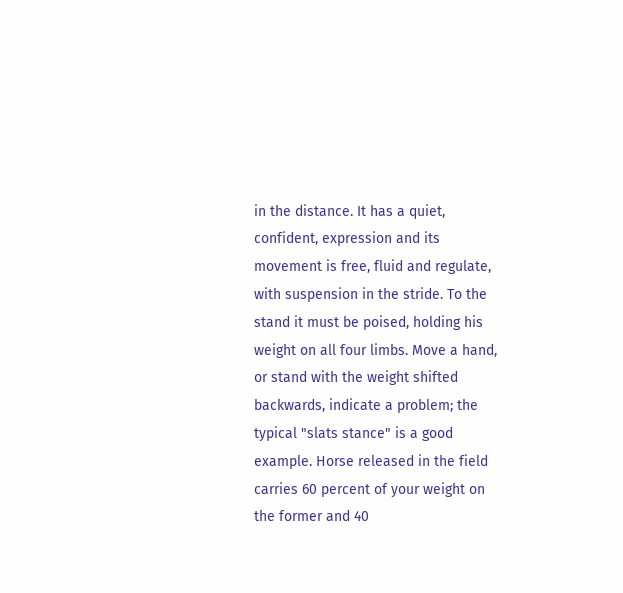in the distance. It has a quiet, confident, expression and its movement is free, fluid and regulate, with suspension in the stride. To the stand it must be poised, holding his weight on all four limbs. Move a hand, or stand with the weight shifted backwards, indicate a problem; the typical "slats stance" is a good example. Horse released in the field carries 60 percent of your weight on the former and 40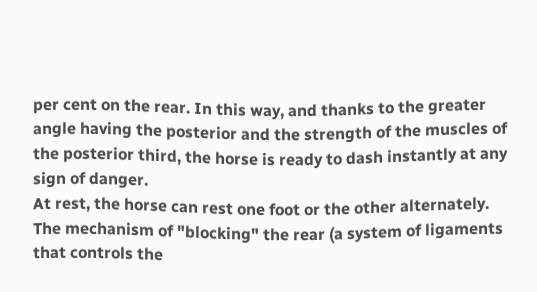per cent on the rear. In this way, and thanks to the greater angle having the posterior and the strength of the muscles of the posterior third, the horse is ready to dash instantly at any sign of danger.
At rest, the horse can rest one foot or the other alternately. The mechanism of "blocking" the rear (a system of ligaments that controls the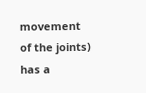movement of the joints) has a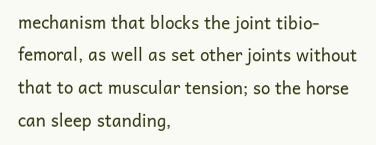mechanism that blocks the joint tibio-femoral, as well as set other joints without that to act muscular tension; so the horse can sleep standing,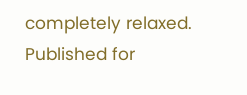completely relaxed.
Published for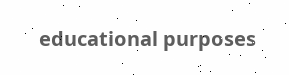educational purposes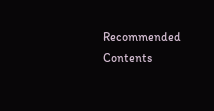Recommended Contents